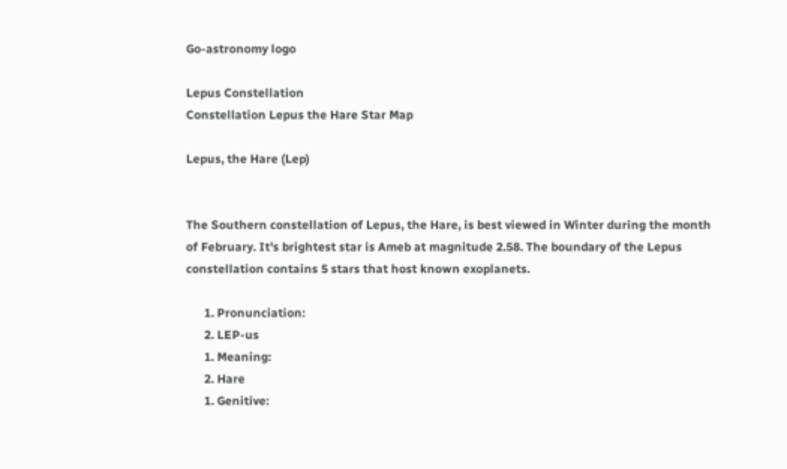Go-astronomy logo

Lepus Constellation
Constellation Lepus the Hare Star Map

Lepus, the Hare (Lep)


The Southern constellation of Lepus, the Hare, is best viewed in Winter during the month of February. It's brightest star is Ameb at magnitude 2.58. The boundary of the Lepus constellation contains 5 stars that host known exoplanets.

      1. Pronunciation:
      2. LEP-us
      1. Meaning:
      2. Hare
      1. Genitive: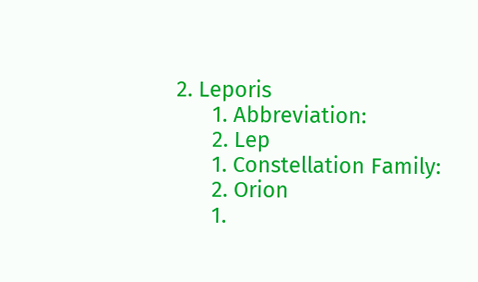2. Leporis
      1. Abbreviation:
      2. Lep
      1. Constellation Family:
      2. Orion
      1.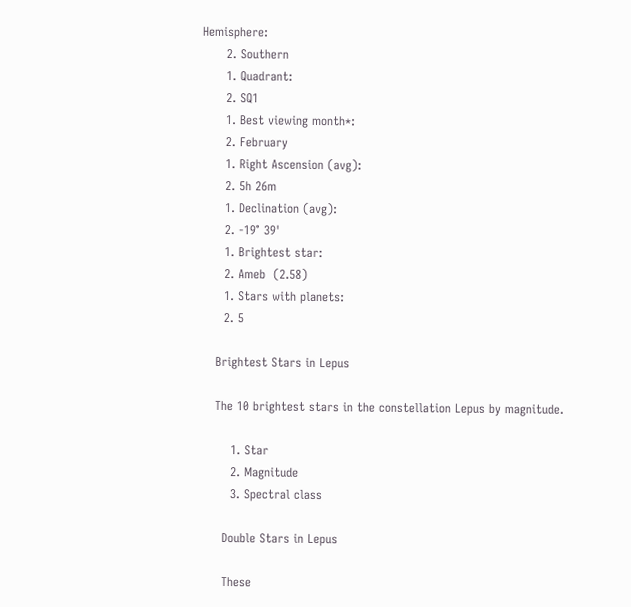Hemisphere:
      2. Southern
      1. Quadrant:
      2. SQ1
      1. Best viewing month*:
      2. February
      1. Right Ascension (avg):
      2. 5h 26m
      1. Declination (avg):
      2. -19° 39'
      1. Brightest star:
      2. Ameb  (2.58)
      1. Stars with planets:
      2. 5

    Brightest Stars in Lepus

    The 10 brightest stars in the constellation Lepus by magnitude.

        1. Star
        2. Magnitude
        3. Spectral class

      Double Stars in Lepus

      These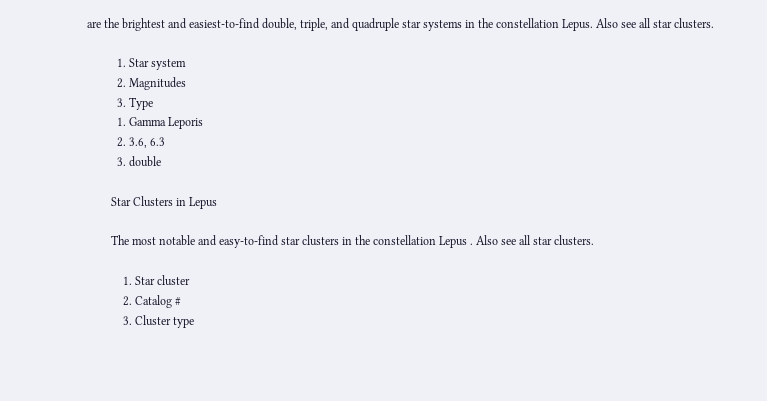are the brightest and easiest-to-find double, triple, and quadruple star systems in the constellation Lepus. Also see all star clusters.

          1. Star system
          2. Magnitudes
          3. Type
          1. Gamma Leporis
          2. 3.6, 6.3
          3. double

        Star Clusters in Lepus

        The most notable and easy-to-find star clusters in the constellation Lepus . Also see all star clusters.

            1. Star cluster
            2. Catalog #
            3. Cluster type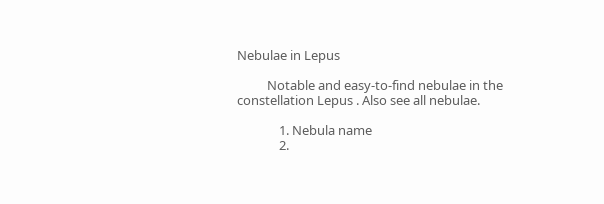Nebulae in Lepus

          Notable and easy-to-find nebulae in the constellation Lepus . Also see all nebulae.

              1. Nebula name
              2.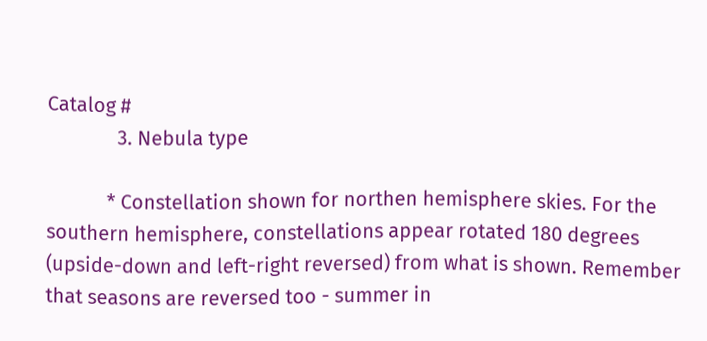Catalog #
              3. Nebula type

            * Constellation shown for northen hemisphere skies. For the southern hemisphere, constellations appear rotated 180 degrees (upside-down and left-right reversed) from what is shown. Remember that seasons are reversed too - summer in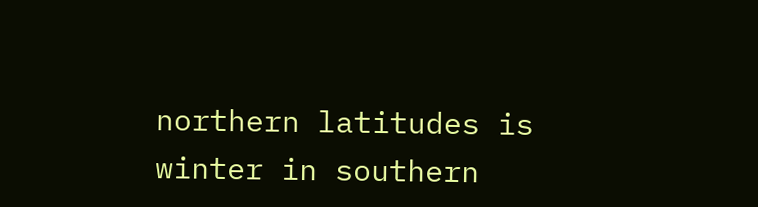northern latitudes is winter in southern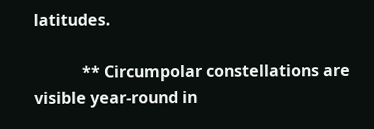latitudes.

            ** Circumpolar constellations are visible year-round in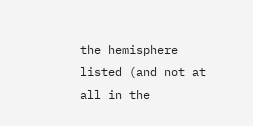the hemisphere listed (and not at all in the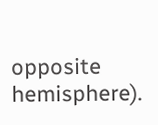opposite hemisphere).